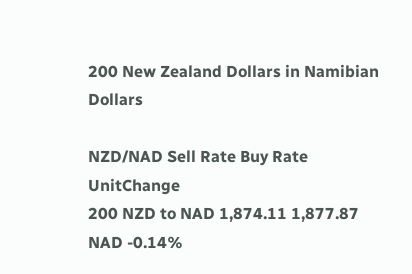200 New Zealand Dollars in Namibian Dollars

NZD/NAD Sell Rate Buy Rate UnitChange
200 NZD to NAD 1,874.11 1,877.87 NAD -0.14%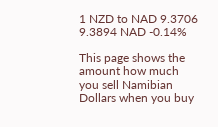1 NZD to NAD 9.3706 9.3894 NAD -0.14%

This page shows the amount how much you sell Namibian Dollars when you buy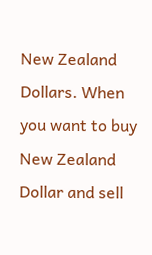New Zealand Dollars. When you want to buy New Zealand Dollar and sell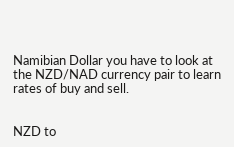Namibian Dollar you have to look at the NZD/NAD currency pair to learn rates of buy and sell.


NZD to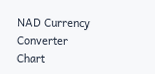NAD Currency Converter Chart